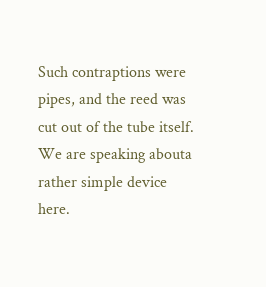Such contraptions were pipes, and the reed was cut out of the tube itself. We are speaking abouta rather simple device here.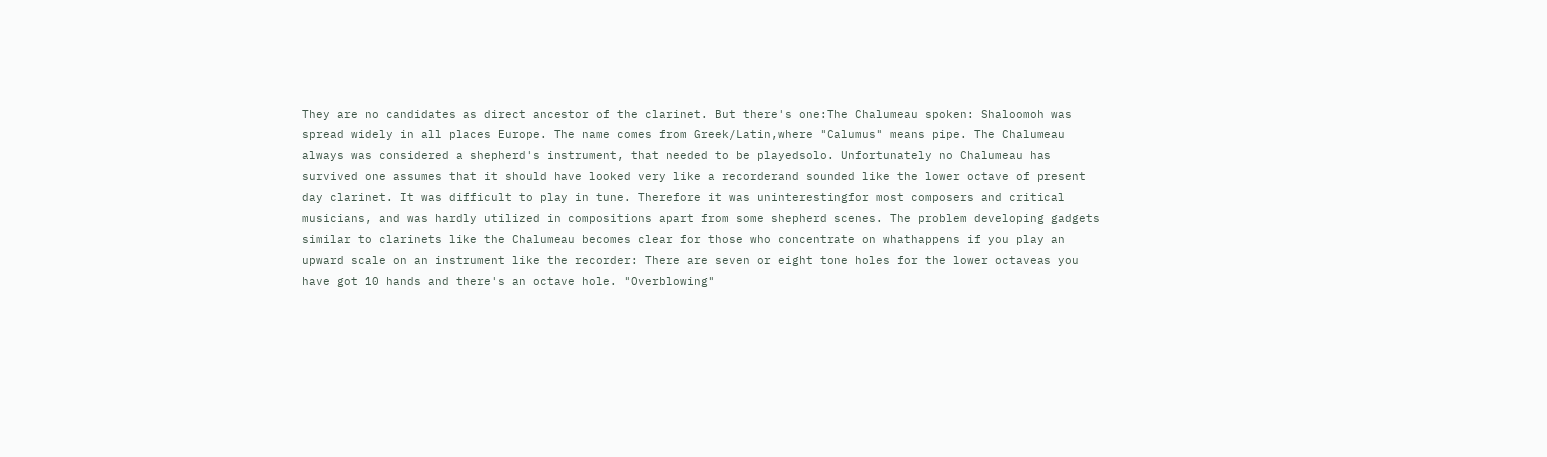They are no candidates as direct ancestor of the clarinet. But there's one:The Chalumeau spoken: Shaloomoh was spread widely in all places Europe. The name comes from Greek/Latin,where "Calumus" means pipe. The Chalumeau always was considered a shepherd's instrument, that needed to be playedsolo. Unfortunately no Chalumeau has survived one assumes that it should have looked very like a recorderand sounded like the lower octave of present day clarinet. It was difficult to play in tune. Therefore it was uninterestingfor most composers and critical musicians, and was hardly utilized in compositions apart from some shepherd scenes. The problem developing gadgets similar to clarinets like the Chalumeau becomes clear for those who concentrate on whathappens if you play an upward scale on an instrument like the recorder: There are seven or eight tone holes for the lower octaveas you have got 10 hands and there's an octave hole. "Overblowing"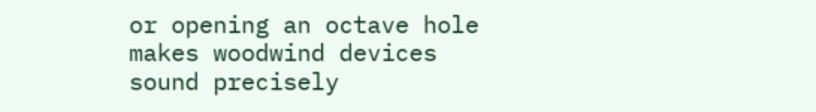or opening an octave hole makes woodwind devices sound precisely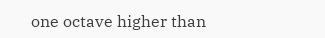one octave higher than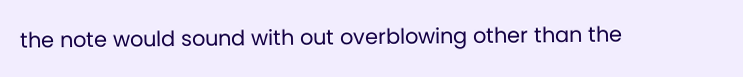the note would sound with out overblowing other than the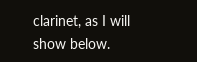clarinet, as I will show below.